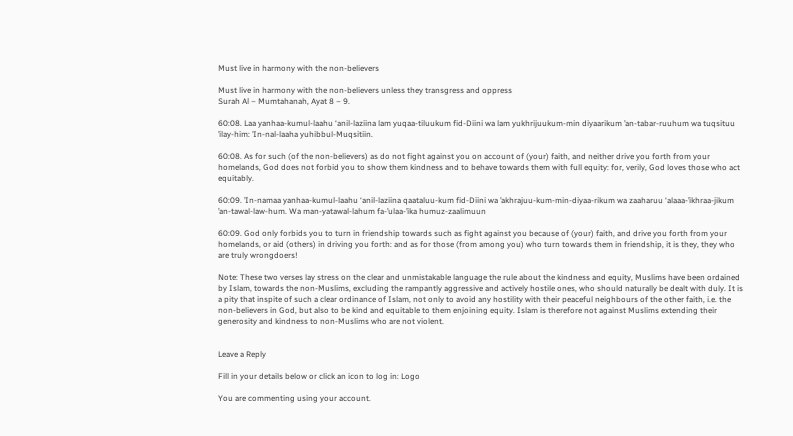Must live in harmony with the non-believers

Must live in harmony with the non-believers unless they transgress and oppress
Surah Al – Mumtahanah, Ayat 8 – 9.

60:08. Laa yanhaa-kumul-laahu ‘anil-laziina lam yuqaa-tiluukum fid-Diini wa lam yukhrijuukum-min diyaarikum ’an-tabar-ruuhum wa tuqsituu ’ilay-him: ’In-nal-laaha yuhibbul-Muqsitiin.

60:08. As for such (of the non-believers) as do not fight against you on account of (your) faith, and neither drive you forth from your homelands, God does not forbid you to show them kindness and to behave towards them with full equity: for, verily, God loves those who act equitably.

60:09. ’In-namaa yanhaa-kumul-laahu ‘anil-laziina qaataluu-kum fid-Diini wa ’akhrajuu-kum-min-diyaa-rikum wa zaaharuu ‘alaaa-’ikhraa-jikum ’an-tawal-law-hum. Wa man-yatawal-lahum fa-’ulaa-’ika humuz-zaalimuun

60:09. God only forbids you to turn in friendship towards such as fight against you because of (your) faith, and drive you forth from your homelands, or aid (others) in driving you forth: and as for those (from among you) who turn towards them in friendship, it is they, they who are truly wrongdoers!

Note: These two verses lay stress on the clear and unmistakable language the rule about the kindness and equity, Muslims have been ordained by Islam, towards the non-Muslims, excluding the rampantly aggressive and actively hostile ones, who should naturally be dealt with duly. It is a pity that inspite of such a clear ordinance of Islam, not only to avoid any hostility with their peaceful neighbours of the other faith, i.e. the non-believers in God, but also to be kind and equitable to them enjoining equity. Islam is therefore not against Muslims extending their generosity and kindness to non-Muslims who are not violent.


Leave a Reply

Fill in your details below or click an icon to log in: Logo

You are commenting using your account.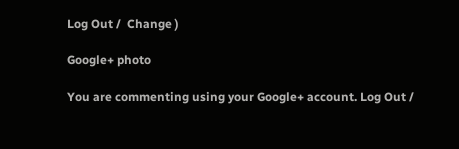Log Out /  Change )

Google+ photo

You are commenting using your Google+ account. Log Out /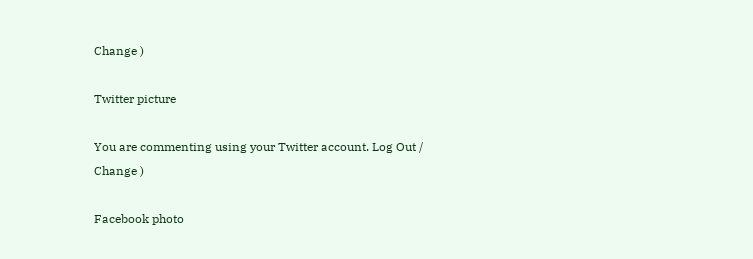Change )

Twitter picture

You are commenting using your Twitter account. Log Out /  Change )

Facebook photo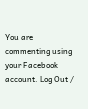You are commenting using your Facebook account. Log Out /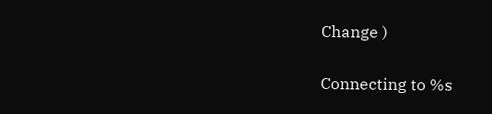Change )


Connecting to %s